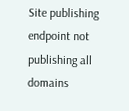Site publishing endpoint not publishing all domains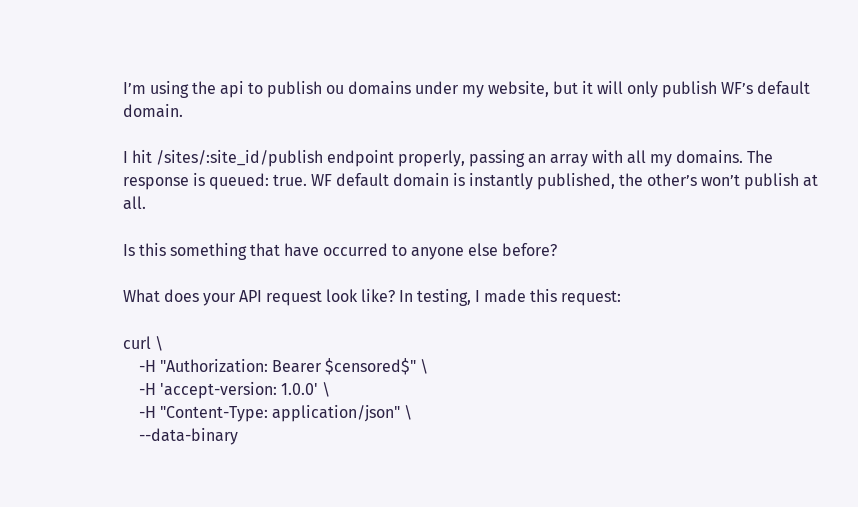I’m using the api to publish ou domains under my website, but it will only publish WF’s default domain.

I hit /sites/:site_id/publish endpoint properly, passing an array with all my domains. The response is queued: true. WF default domain is instantly published, the other’s won’t publish at all.

Is this something that have occurred to anyone else before?

What does your API request look like? In testing, I made this request:

curl \
    -H "Authorization: Bearer $censored$" \
    -H 'accept-version: 1.0.0' \
    -H "Content-Type: application/json" \
    --data-binary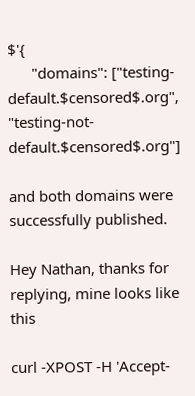$'{
      "domains": ["testing-default.$censored$.org", "testing-not-default.$censored$.org"]

and both domains were successfully published.

Hey Nathan, thanks for replying, mine looks like this

curl -XPOST -H 'Accept-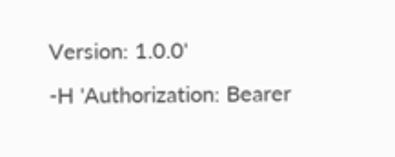Version: 1.0.0'
-H 'Authorization: Bearer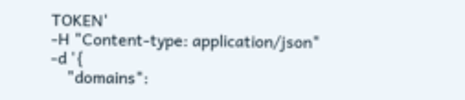TOKEN'
-H "Content-type: application/json"
-d '{
    "domains":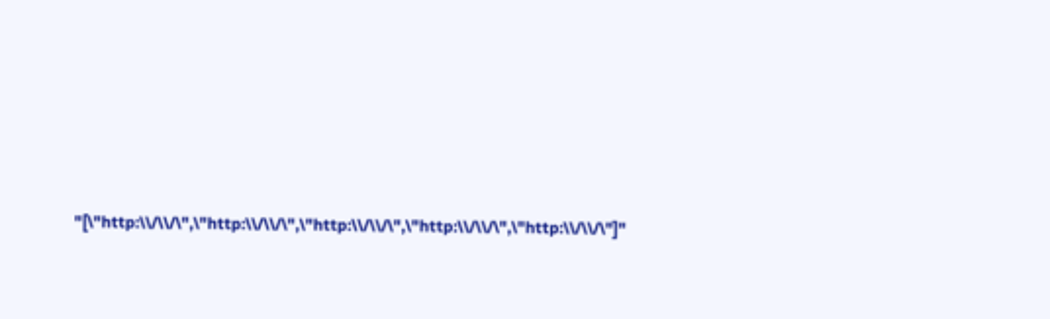"[\"http:\\/\\/\",\"http:\\/\\/\",\"http:\\/\\/\",\"http:\\/\\/\",\"http:\\/\\/\"]"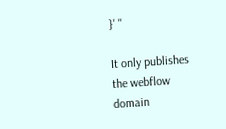}' ''

It only publishes the webflow domain